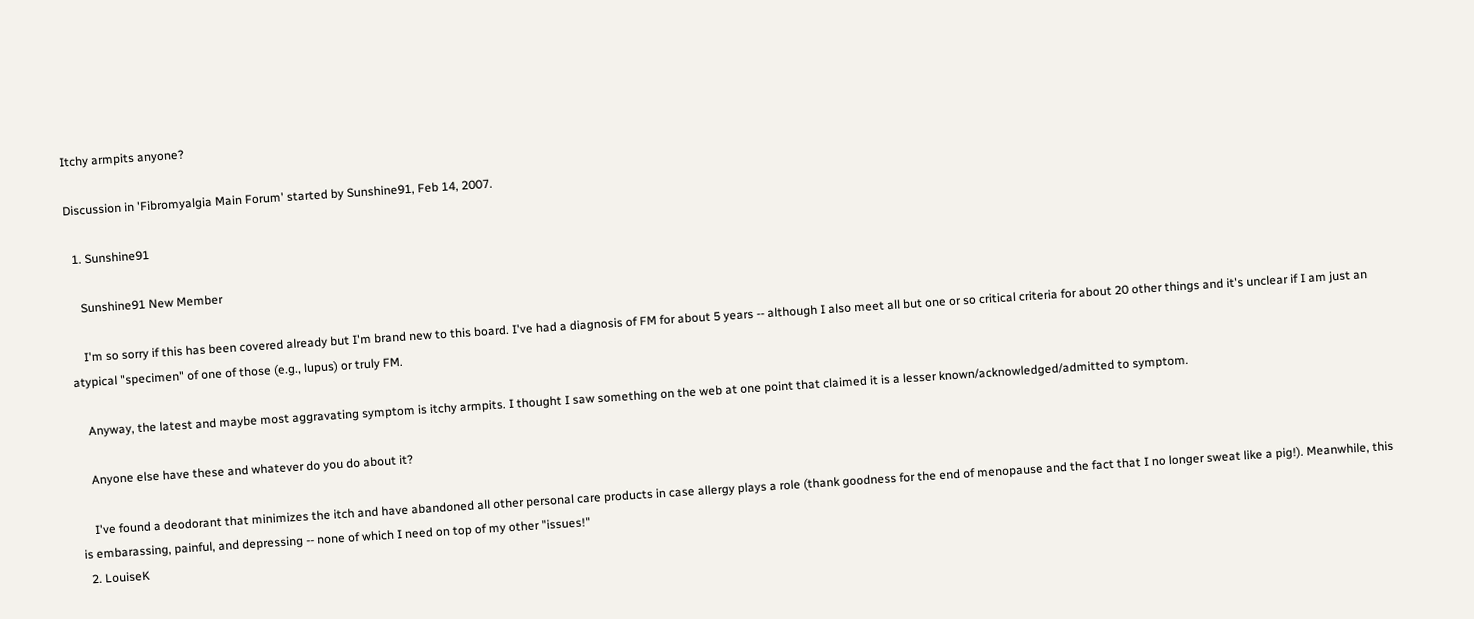Itchy armpits anyone?

Discussion in 'Fibromyalgia Main Forum' started by Sunshine91, Feb 14, 2007.

  1. Sunshine91

    Sunshine91 New Member

    I'm so sorry if this has been covered already but I'm brand new to this board. I've had a diagnosis of FM for about 5 years -- although I also meet all but one or so critical criteria for about 20 other things and it's unclear if I am just an atypical "specimen" of one of those (e.g., lupus) or truly FM.

    Anyway, the latest and maybe most aggravating symptom is itchy armpits. I thought I saw something on the web at one point that claimed it is a lesser known/acknowledged/admitted to symptom.

    Anyone else have these and whatever do you do about it?

    I've found a deodorant that minimizes the itch and have abandoned all other personal care products in case allergy plays a role (thank goodness for the end of menopause and the fact that I no longer sweat like a pig!). Meanwhile, this is embarassing, painful, and depressing -- none of which I need on top of my other "issues!"
  2. LouiseK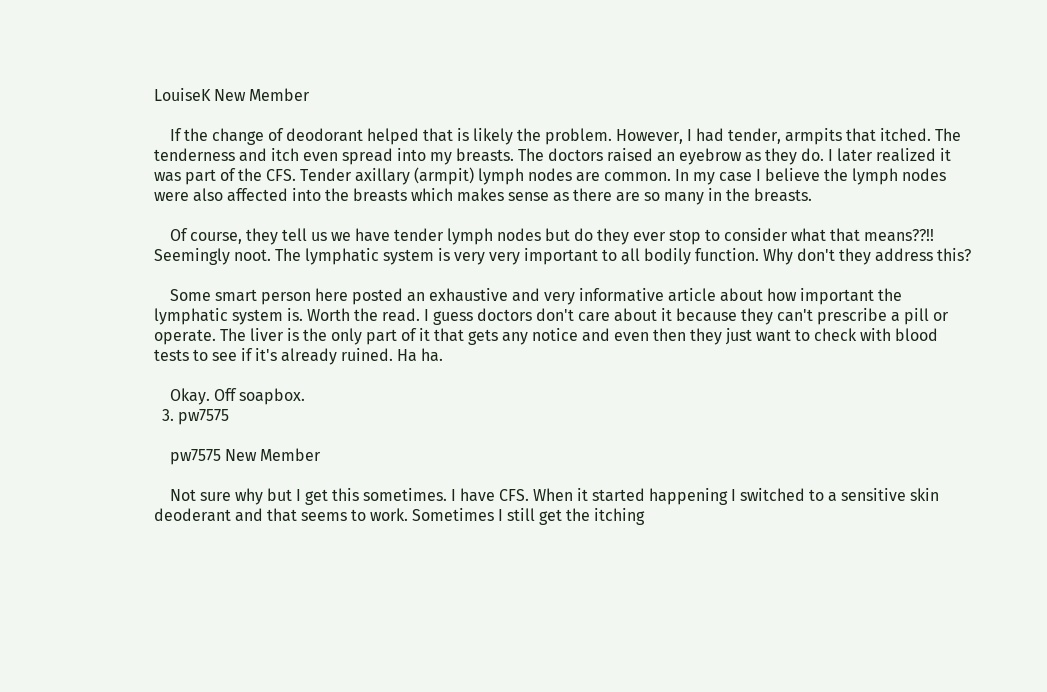LouiseK New Member

    If the change of deodorant helped that is likely the problem. However, I had tender, armpits that itched. The tenderness and itch even spread into my breasts. The doctors raised an eyebrow as they do. I later realized it was part of the CFS. Tender axillary (armpit) lymph nodes are common. In my case I believe the lymph nodes were also affected into the breasts which makes sense as there are so many in the breasts.

    Of course, they tell us we have tender lymph nodes but do they ever stop to consider what that means??!! Seemingly noot. The lymphatic system is very very important to all bodily function. Why don't they address this?

    Some smart person here posted an exhaustive and very informative article about how important the lymphatic system is. Worth the read. I guess doctors don't care about it because they can't prescribe a pill or operate. The liver is the only part of it that gets any notice and even then they just want to check with blood tests to see if it's already ruined. Ha ha.

    Okay. Off soapbox.
  3. pw7575

    pw7575 New Member

    Not sure why but I get this sometimes. I have CFS. When it started happening I switched to a sensitive skin deoderant and that seems to work. Sometimes I still get the itching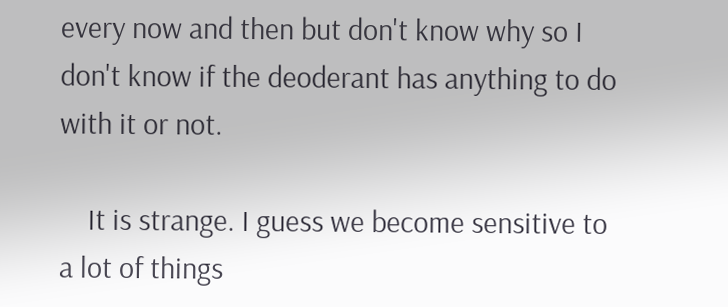every now and then but don't know why so I don't know if the deoderant has anything to do with it or not.

    It is strange. I guess we become sensitive to a lot of things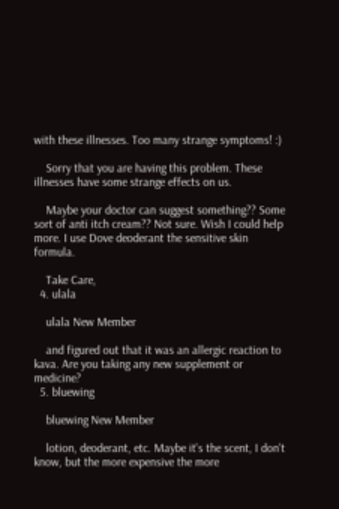with these illnesses. Too many strange symptoms! :)

    Sorry that you are having this problem. These illnesses have some strange effects on us.

    Maybe your doctor can suggest something?? Some sort of anti itch cream?? Not sure. Wish I could help more. I use Dove deoderant the sensitive skin formula.

    Take Care,
  4. ulala

    ulala New Member

    and figured out that it was an allergic reaction to kava. Are you taking any new supplement or medicine?
  5. bluewing

    bluewing New Member

    lotion, deoderant, etc. Maybe it's the scent, I don't know, but the more expensive the more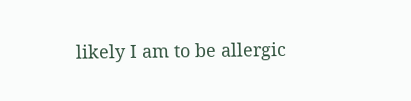likely I am to be allergic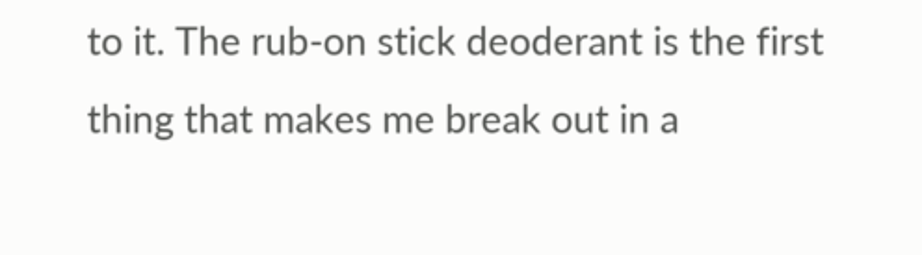to it. The rub-on stick deoderant is the first thing that makes me break out in a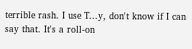terrible rash. I use T...y, don't know if I can say that. It's a roll-on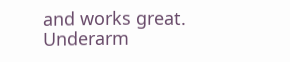and works great. Underarm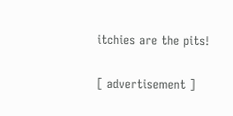itchies are the pits!

[ advertisement ]